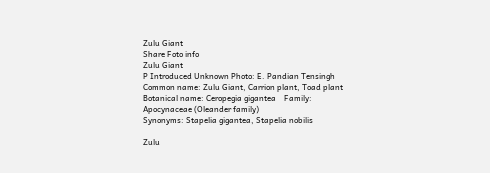Zulu Giant
Share Foto info
Zulu Giant
P Introduced Unknown Photo: E. Pandian Tensingh
Common name: Zulu Giant, Carrion plant, Toad plant
Botanical name: Ceropegia gigantea    Family: Apocynaceae (Oleander family)
Synonyms: Stapelia gigantea, Stapelia nobilis

Zulu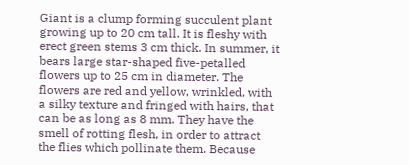Giant is a clump forming succulent plant growing up to 20 cm tall. It is fleshy with erect green stems 3 cm thick. In summer, it bears large star-shaped five-petalled flowers up to 25 cm in diameter. The flowers are red and yellow, wrinkled, with a silky texture and fringed with hairs, that can be as long as 8 mm. They have the smell of rotting flesh, in order to attract the flies which pollinate them. Because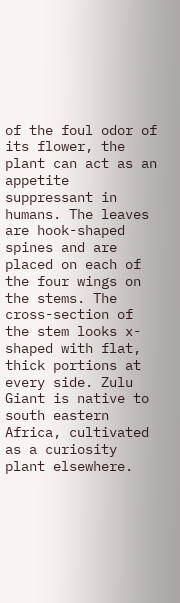of the foul odor of its flower, the plant can act as an appetite suppressant in humans. The leaves are hook-shaped spines and are placed on each of the four wings on the stems. The cross-section of the stem looks x-shaped with flat, thick portions at every side. Zulu Giant is native to south eastern Africa, cultivated as a curiosity plant elsewhere.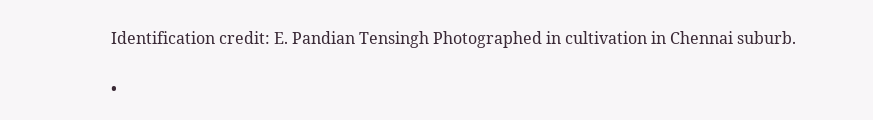Identification credit: E. Pandian Tensingh Photographed in cultivation in Chennai suburb.

•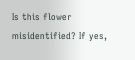Is this flower misidentified? If yes,